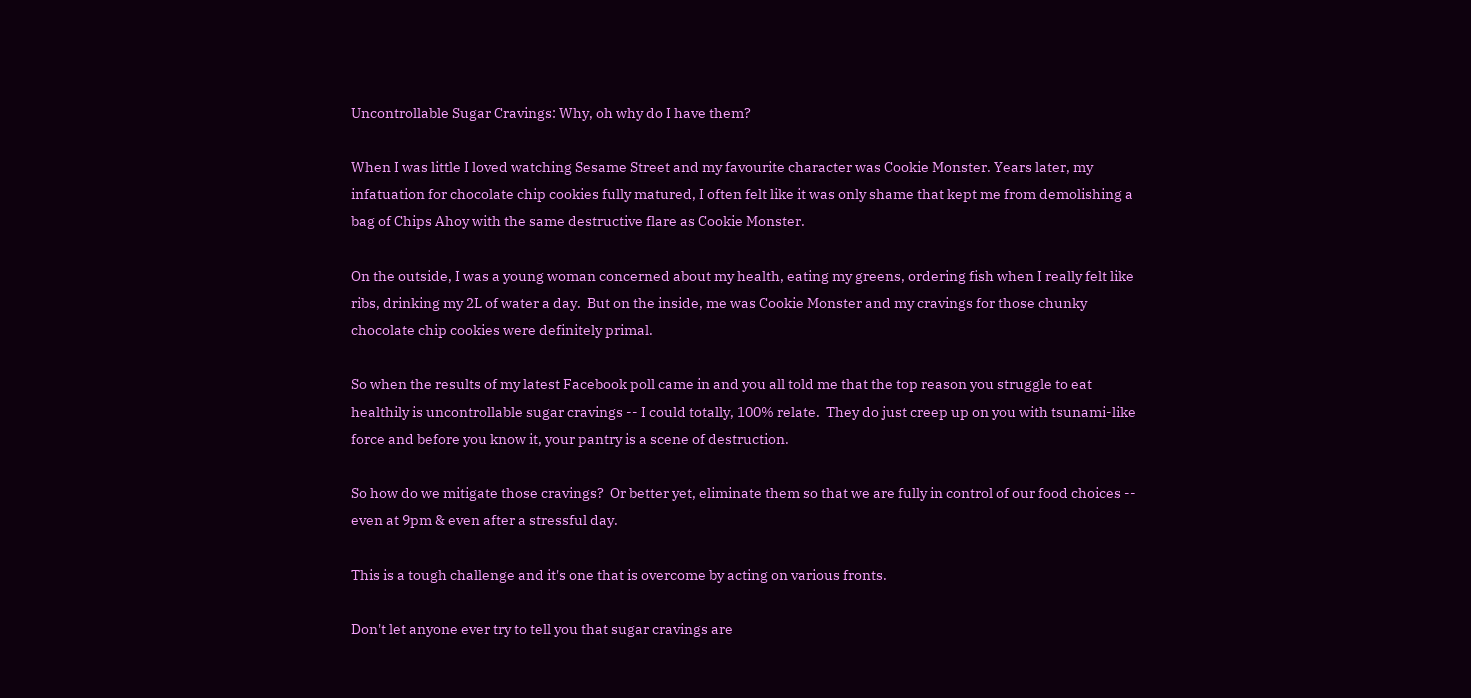Uncontrollable Sugar Cravings: Why, oh why do I have them?

When I was little I loved watching Sesame Street and my favourite character was Cookie Monster. Years later, my infatuation for chocolate chip cookies fully matured, I often felt like it was only shame that kept me from demolishing a bag of Chips Ahoy with the same destructive flare as Cookie Monster.

On the outside, I was a young woman concerned about my health, eating my greens, ordering fish when I really felt like ribs, drinking my 2L of water a day.  But on the inside, me was Cookie Monster and my cravings for those chunky chocolate chip cookies were definitely primal.

So when the results of my latest Facebook poll came in and you all told me that the top reason you struggle to eat healthily is uncontrollable sugar cravings -- I could totally, 100% relate.  They do just creep up on you with tsunami-like force and before you know it, your pantry is a scene of destruction.

So how do we mitigate those cravings?  Or better yet, eliminate them so that we are fully in control of our food choices -- even at 9pm & even after a stressful day.

This is a tough challenge and it's one that is overcome by acting on various fronts.

Don't let anyone ever try to tell you that sugar cravings are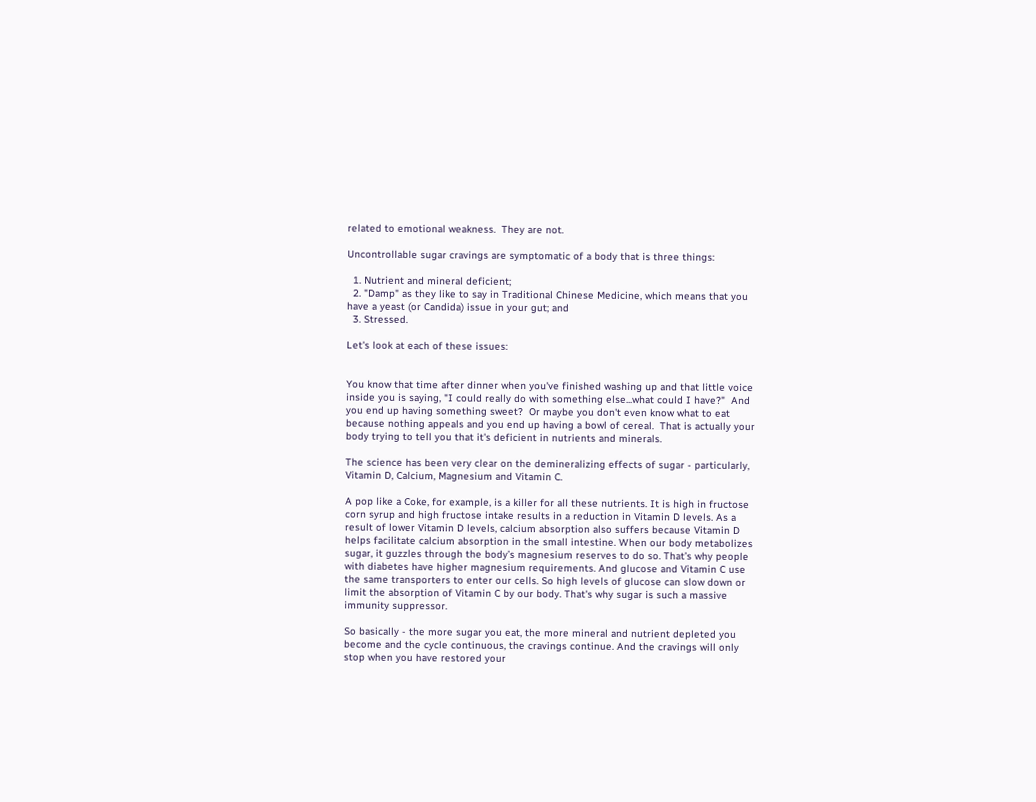related to emotional weakness.  They are not.

Uncontrollable sugar cravings are symptomatic of a body that is three things:

  1. Nutrient and mineral deficient;
  2. "Damp" as they like to say in Traditional Chinese Medicine, which means that you have a yeast (or Candida) issue in your gut; and
  3. Stressed.

Let's look at each of these issues:


You know that time after dinner when you've finished washing up and that little voice inside you is saying, "I could really do with something else...what could I have?"  And you end up having something sweet?  Or maybe you don't even know what to eat because nothing appeals and you end up having a bowl of cereal.  That is actually your body trying to tell you that it's deficient in nutrients and minerals.

The science has been very clear on the demineralizing effects of sugar - particularly, Vitamin D, Calcium, Magnesium and Vitamin C.

A pop like a Coke, for example, is a killer for all these nutrients. It is high in fructose corn syrup and high fructose intake results in a reduction in Vitamin D levels. As a result of lower Vitamin D levels, calcium absorption also suffers because Vitamin D helps facilitate calcium absorption in the small intestine. When our body metabolizes sugar, it guzzles through the body’s magnesium reserves to do so. That’s why people with diabetes have higher magnesium requirements. And glucose and Vitamin C use the same transporters to enter our cells. So high levels of glucose can slow down or limit the absorption of Vitamin C by our body. That's why sugar is such a massive immunity suppressor.

So basically - the more sugar you eat, the more mineral and nutrient depleted you become and the cycle continuous, the cravings continue. And the cravings will only stop when you have restored your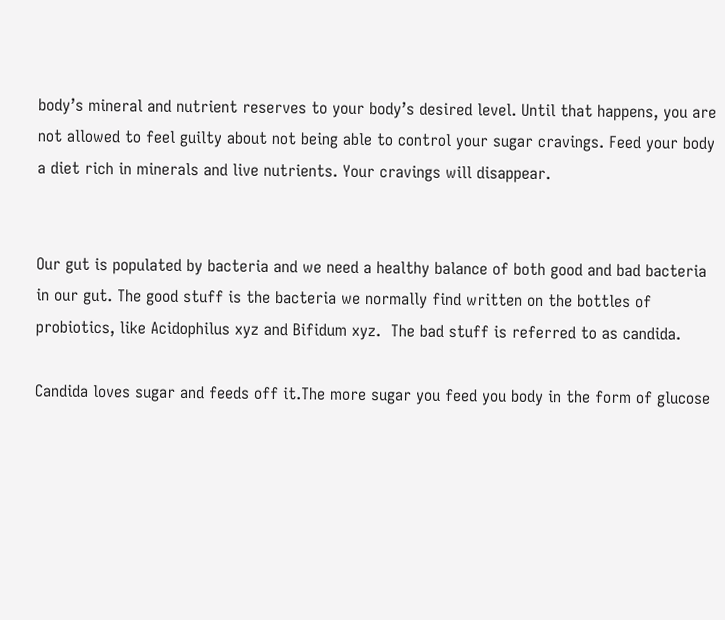body’s mineral and nutrient reserves to your body’s desired level. Until that happens, you are not allowed to feel guilty about not being able to control your sugar cravings. Feed your body a diet rich in minerals and live nutrients. Your cravings will disappear.


Our gut is populated by bacteria and we need a healthy balance of both good and bad bacteria in our gut. The good stuff is the bacteria we normally find written on the bottles of probiotics, like Acidophilus xyz and Bifidum xyz.  The bad stuff is referred to as candida.

Candida loves sugar and feeds off it.The more sugar you feed you body in the form of glucose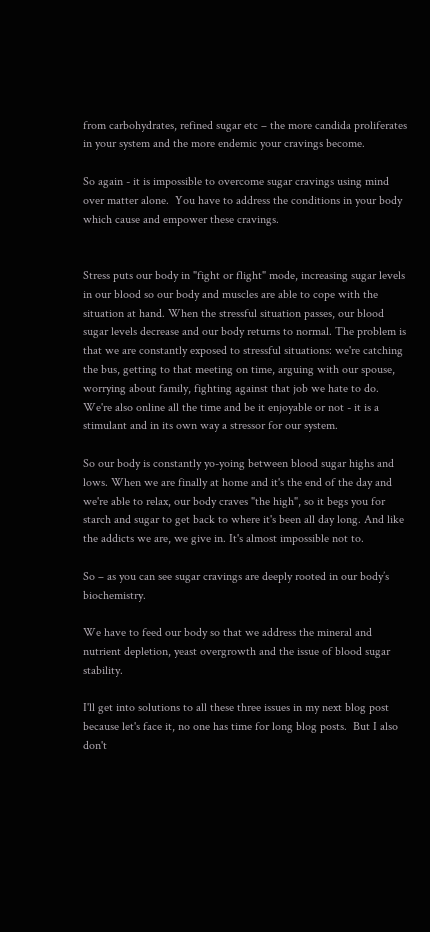from carbohydrates, refined sugar etc – the more candida proliferates in your system and the more endemic your cravings become.

So again - it is impossible to overcome sugar cravings using mind over matter alone.  You have to address the conditions in your body which cause and empower these cravings.


Stress puts our body in "fight or flight" mode, increasing sugar levels in our blood so our body and muscles are able to cope with the situation at hand. When the stressful situation passes, our blood sugar levels decrease and our body returns to normal. The problem is that we are constantly exposed to stressful situations: we're catching the bus, getting to that meeting on time, arguing with our spouse, worrying about family, fighting against that job we hate to do.  We're also online all the time and be it enjoyable or not - it is a stimulant and in its own way a stressor for our system.

So our body is constantly yo-yoing between blood sugar highs and lows. When we are finally at home and it's the end of the day and we're able to relax, our body craves "the high", so it begs you for starch and sugar to get back to where it's been all day long. And like the addicts we are, we give in. It's almost impossible not to.

So – as you can see sugar cravings are deeply rooted in our body’s biochemistry.

We have to feed our body so that we address the mineral and nutrient depletion, yeast overgrowth and the issue of blood sugar stability.

I'll get into solutions to all these three issues in my next blog post because let's face it, no one has time for long blog posts.  But I also don't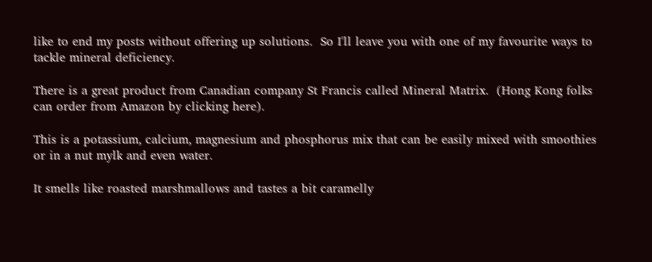like to end my posts without offering up solutions.  So I'll leave you with one of my favourite ways to tackle mineral deficiency.

There is a great product from Canadian company St Francis called Mineral Matrix.  (Hong Kong folks can order from Amazon by clicking here).

This is a potassium, calcium, magnesium and phosphorus mix that can be easily mixed with smoothies or in a nut mylk and even water.

It smells like roasted marshmallows and tastes a bit caramelly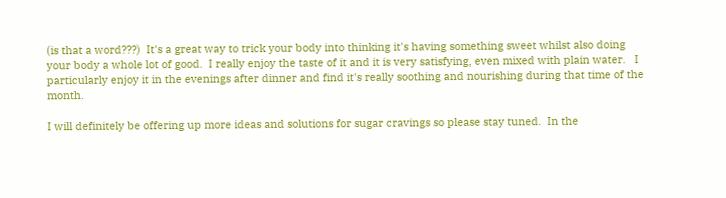(is that a word???)  It's a great way to trick your body into thinking it's having something sweet whilst also doing your body a whole lot of good.  I really enjoy the taste of it and it is very satisfying, even mixed with plain water.   I particularly enjoy it in the evenings after dinner and find it's really soothing and nourishing during that time of the month.

I will definitely be offering up more ideas and solutions for sugar cravings so please stay tuned.  In the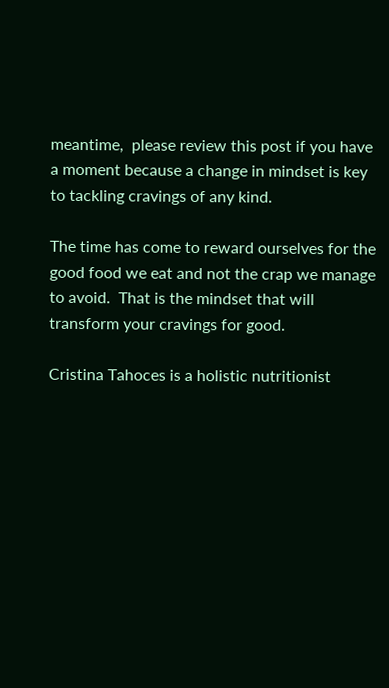meantime,  please review this post if you have a moment because a change in mindset is key to tackling cravings of any kind.

The time has come to reward ourselves for the good food we eat and not the crap we manage to avoid.  That is the mindset that will transform your cravings for good.

Cristina Tahoces is a holistic nutritionist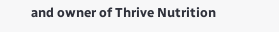and owner of Thrive Nutrition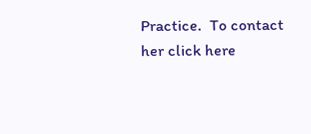Practice.  To contact her click here